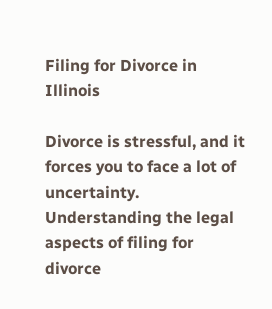Filing for Divorce in Illinois

Divorce is stressful, and it forces you to face a lot of uncertainty. Understanding the legal aspects of filing for divorce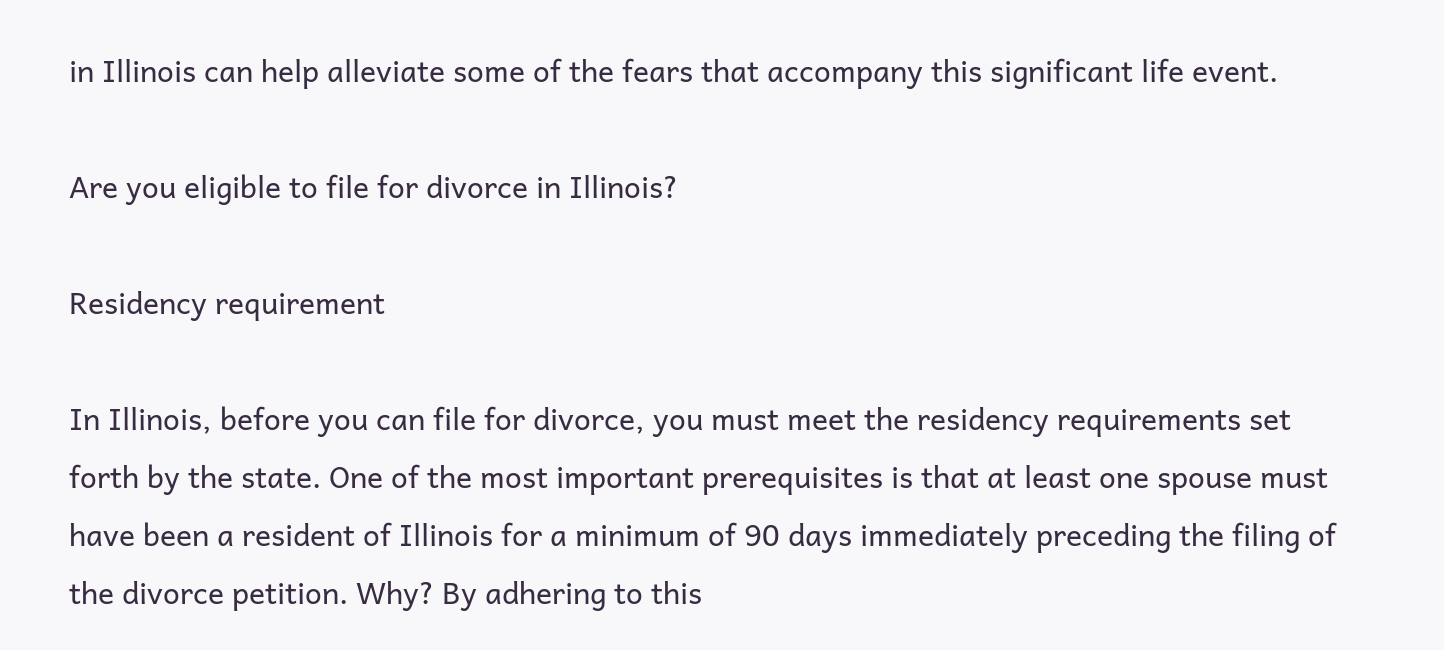in Illinois can help alleviate some of the fears that accompany this significant life event.

Are you eligible to file for divorce in Illinois?

Residency requirement

In Illinois, before you can file for divorce, you must meet the residency requirements set forth by the state. One of the most important prerequisites is that at least one spouse must have been a resident of Illinois for a minimum of 90 days immediately preceding the filing of the divorce petition. Why? By adhering to this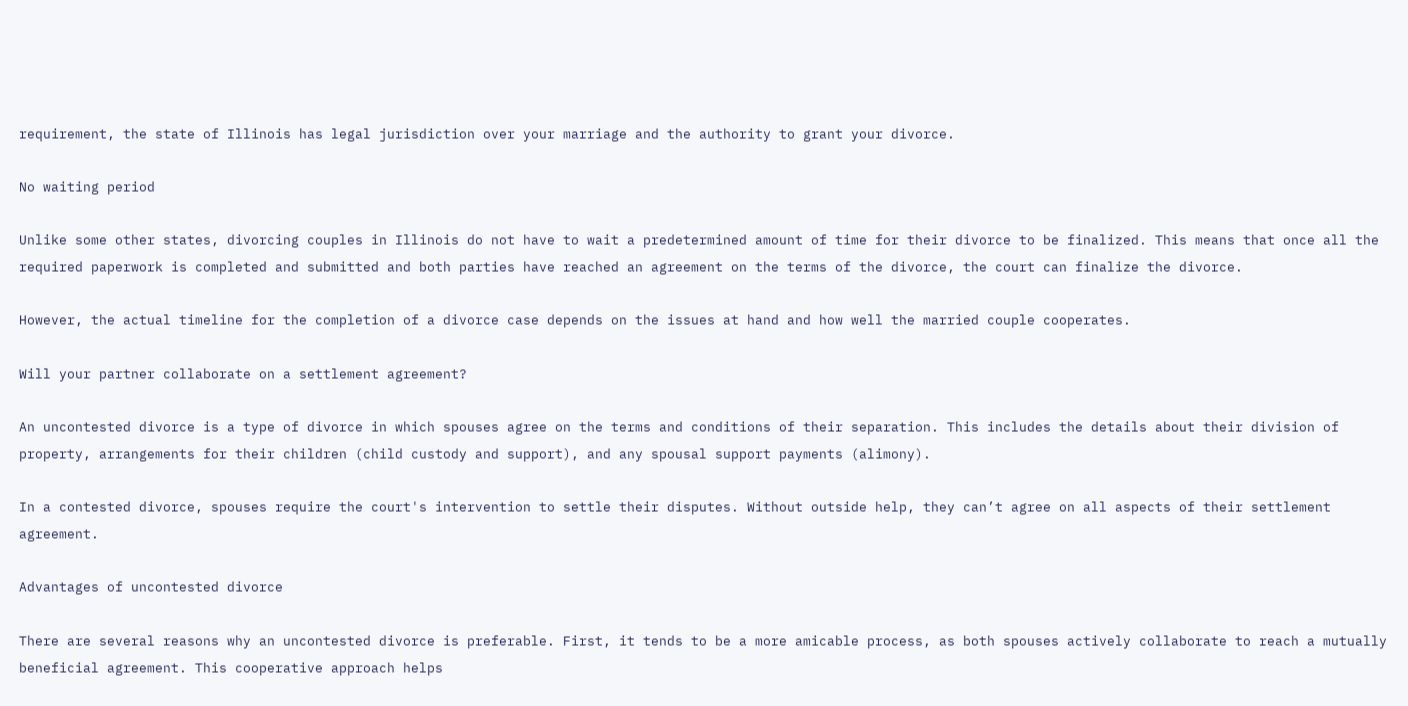requirement, the state of Illinois has legal jurisdiction over your marriage and the authority to grant your divorce.

No waiting period

Unlike some other states, divorcing couples in Illinois do not have to wait a predetermined amount of time for their divorce to be finalized. This means that once all the required paperwork is completed and submitted and both parties have reached an agreement on the terms of the divorce, the court can finalize the divorce.

However, the actual timeline for the completion of a divorce case depends on the issues at hand and how well the married couple cooperates.

Will your partner collaborate on a settlement agreement?

An uncontested divorce is a type of divorce in which spouses agree on the terms and conditions of their separation. This includes the details about their division of property, arrangements for their children (child custody and support), and any spousal support payments (alimony).

In a contested divorce, spouses require the court's intervention to settle their disputes. Without outside help, they can’t agree on all aspects of their settlement agreement.

Advantages of uncontested divorce

There are several reasons why an uncontested divorce is preferable. First, it tends to be a more amicable process, as both spouses actively collaborate to reach a mutually beneficial agreement. This cooperative approach helps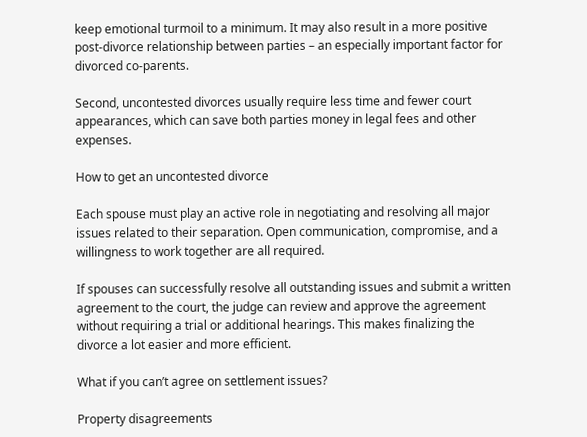keep emotional turmoil to a minimum. It may also result in a more positive post-divorce relationship between parties – an especially important factor for divorced co-parents.

Second, uncontested divorces usually require less time and fewer court appearances, which can save both parties money in legal fees and other expenses.

How to get an uncontested divorce

Each spouse must play an active role in negotiating and resolving all major issues related to their separation. Open communication, compromise, and a willingness to work together are all required.

If spouses can successfully resolve all outstanding issues and submit a written agreement to the court, the judge can review and approve the agreement without requiring a trial or additional hearings. This makes finalizing the divorce a lot easier and more efficient.

What if you can’t agree on settlement issues?

Property disagreements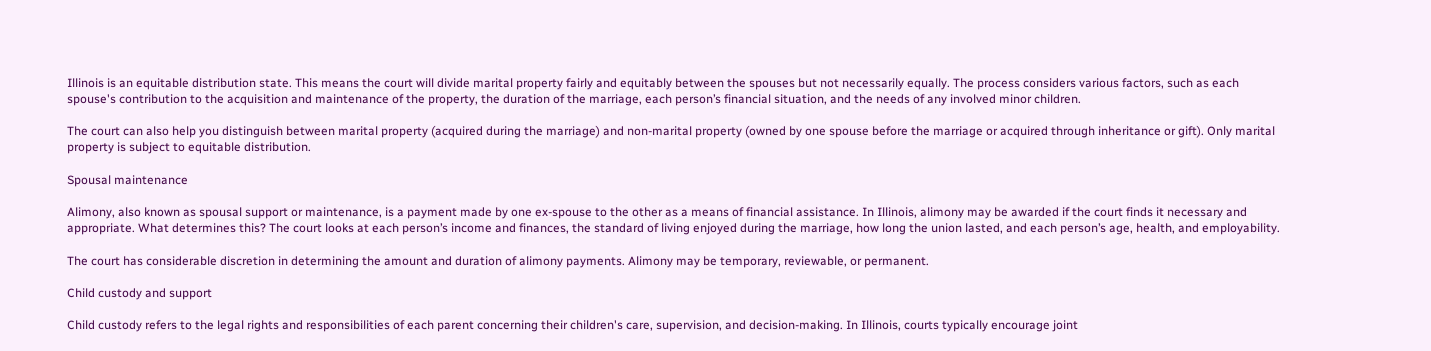Illinois is an equitable distribution state. This means the court will divide marital property fairly and equitably between the spouses but not necessarily equally. The process considers various factors, such as each spouse's contribution to the acquisition and maintenance of the property, the duration of the marriage, each person’s financial situation, and the needs of any involved minor children.

The court can also help you distinguish between marital property (acquired during the marriage) and non-marital property (owned by one spouse before the marriage or acquired through inheritance or gift). Only marital property is subject to equitable distribution.

Spousal maintenance

Alimony, also known as spousal support or maintenance, is a payment made by one ex-spouse to the other as a means of financial assistance. In Illinois, alimony may be awarded if the court finds it necessary and appropriate. What determines this? The court looks at each person’s income and finances, the standard of living enjoyed during the marriage, how long the union lasted, and each person’s age, health, and employability.

The court has considerable discretion in determining the amount and duration of alimony payments. Alimony may be temporary, reviewable, or permanent.

Child custody and support

Child custody refers to the legal rights and responsibilities of each parent concerning their children's care, supervision, and decision-making. In Illinois, courts typically encourage joint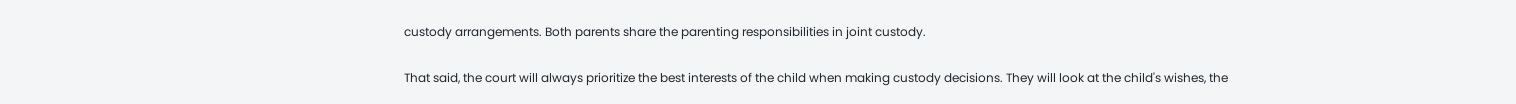custody arrangements. Both parents share the parenting responsibilities in joint custody.

That said, the court will always prioritize the best interests of the child when making custody decisions. They will look at the child's wishes, the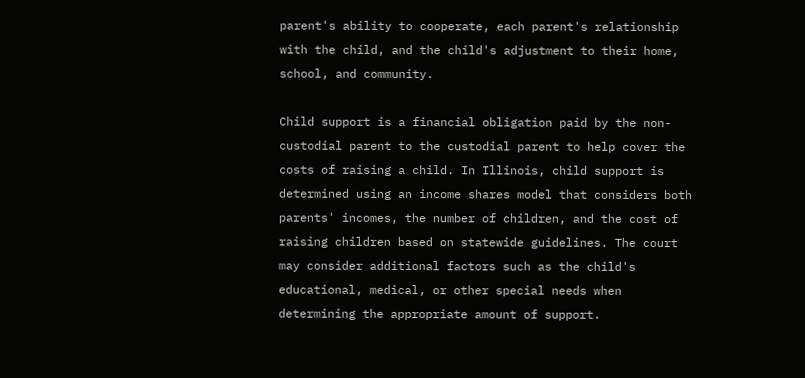parent's ability to cooperate, each parent's relationship with the child, and the child's adjustment to their home, school, and community.

Child support is a financial obligation paid by the non-custodial parent to the custodial parent to help cover the costs of raising a child. In Illinois, child support is determined using an income shares model that considers both parents' incomes, the number of children, and the cost of raising children based on statewide guidelines. The court may consider additional factors such as the child's educational, medical, or other special needs when determining the appropriate amount of support.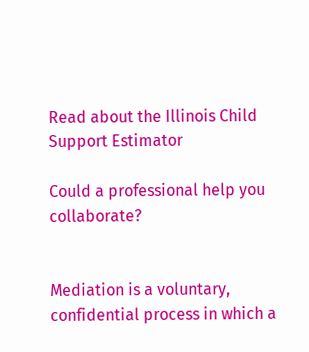Read about the Illinois Child Support Estimator

Could a professional help you collaborate?


Mediation is a voluntary, confidential process in which a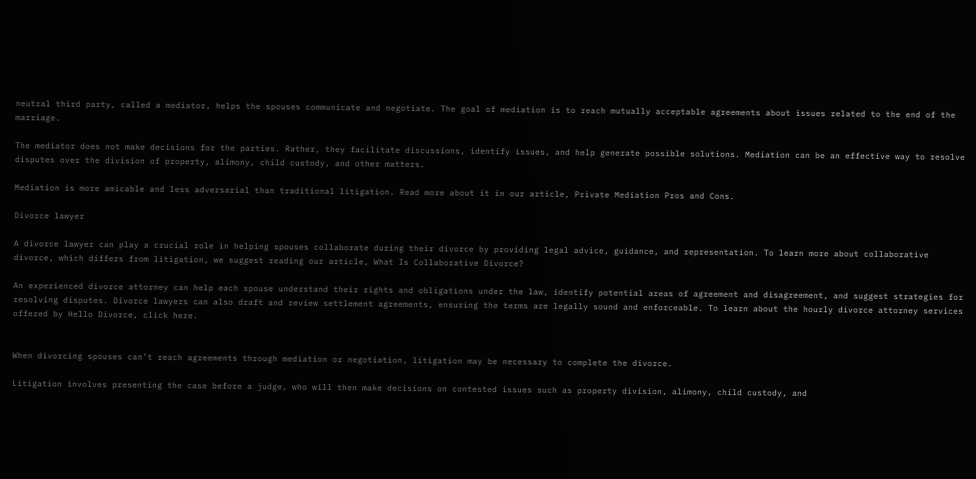neutral third party, called a mediator, helps the spouses communicate and negotiate. The goal of mediation is to reach mutually acceptable agreements about issues related to the end of the marriage.

The mediator does not make decisions for the parties. Rather, they facilitate discussions, identify issues, and help generate possible solutions. Mediation can be an effective way to resolve disputes over the division of property, alimony, child custody, and other matters.

Mediation is more amicable and less adversarial than traditional litigation. Read more about it in our article, Private Mediation Pros and Cons.

Divorce lawyer

A divorce lawyer can play a crucial role in helping spouses collaborate during their divorce by providing legal advice, guidance, and representation. To learn more about collaborative divorce, which differs from litigation, we suggest reading our article, What Is Collaborative Divorce?

An experienced divorce attorney can help each spouse understand their rights and obligations under the law, identify potential areas of agreement and disagreement, and suggest strategies for resolving disputes. Divorce lawyers can also draft and review settlement agreements, ensuring the terms are legally sound and enforceable. To learn about the hourly divorce attorney services offered by Hello Divorce, click here.


When divorcing spouses can’t reach agreements through mediation or negotiation, litigation may be necessary to complete the divorce.

Litigation involves presenting the case before a judge, who will then make decisions on contested issues such as property division, alimony, child custody, and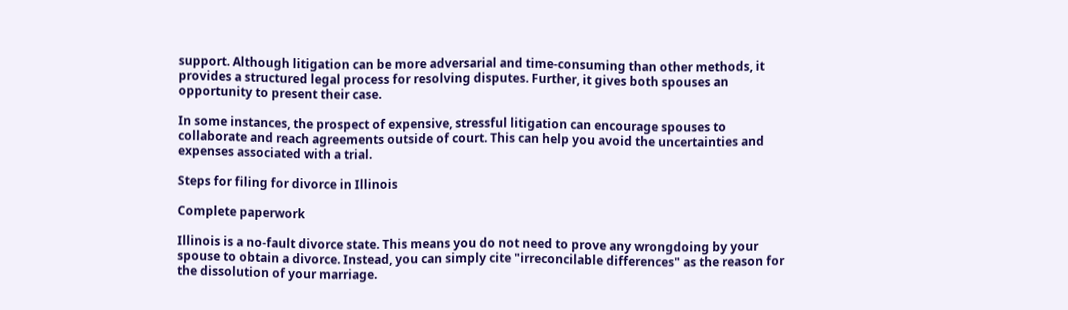support. Although litigation can be more adversarial and time-consuming than other methods, it provides a structured legal process for resolving disputes. Further, it gives both spouses an opportunity to present their case.

In some instances, the prospect of expensive, stressful litigation can encourage spouses to collaborate and reach agreements outside of court. This can help you avoid the uncertainties and expenses associated with a trial.

Steps for filing for divorce in Illinois

Complete paperwork

Illinois is a no-fault divorce state. This means you do not need to prove any wrongdoing by your spouse to obtain a divorce. Instead, you can simply cite "irreconcilable differences" as the reason for the dissolution of your marriage.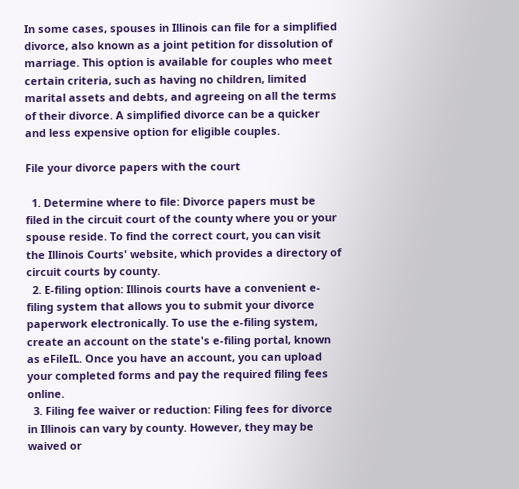In some cases, spouses in Illinois can file for a simplified divorce, also known as a joint petition for dissolution of marriage. This option is available for couples who meet certain criteria, such as having no children, limited marital assets and debts, and agreeing on all the terms of their divorce. A simplified divorce can be a quicker and less expensive option for eligible couples.

File your divorce papers with the court

  1. Determine where to file: Divorce papers must be filed in the circuit court of the county where you or your spouse reside. To find the correct court, you can visit the Illinois Courts' website, which provides a directory of circuit courts by county.
  2. E-filing option: Illinois courts have a convenient e-filing system that allows you to submit your divorce paperwork electronically. To use the e-filing system, create an account on the state's e-filing portal, known as eFileIL. Once you have an account, you can upload your completed forms and pay the required filing fees online.
  3. Filing fee waiver or reduction: Filing fees for divorce in Illinois can vary by county. However, they may be waived or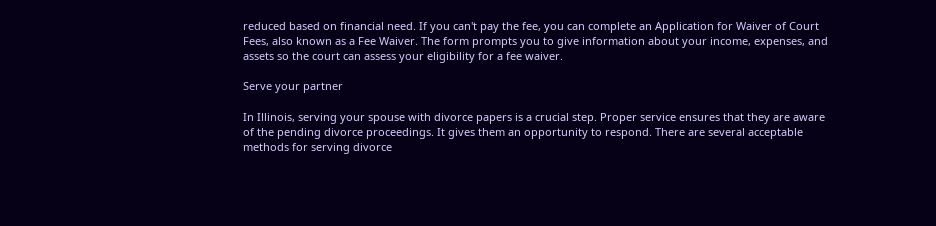reduced based on financial need. If you can't pay the fee, you can complete an Application for Waiver of Court Fees, also known as a Fee Waiver. The form prompts you to give information about your income, expenses, and assets so the court can assess your eligibility for a fee waiver.

Serve your partner

In Illinois, serving your spouse with divorce papers is a crucial step. Proper service ensures that they are aware of the pending divorce proceedings. It gives them an opportunity to respond. There are several acceptable methods for serving divorce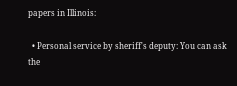papers in Illinois:

  • Personal service by sheriff's deputy: You can ask the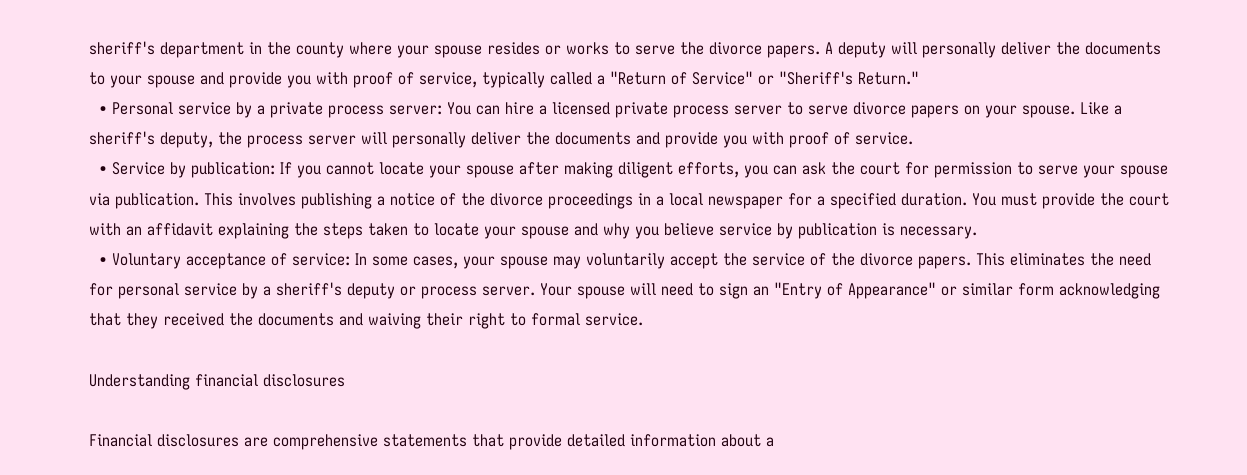sheriff's department in the county where your spouse resides or works to serve the divorce papers. A deputy will personally deliver the documents to your spouse and provide you with proof of service, typically called a "Return of Service" or "Sheriff's Return."
  • Personal service by a private process server: You can hire a licensed private process server to serve divorce papers on your spouse. Like a sheriff's deputy, the process server will personally deliver the documents and provide you with proof of service.
  • Service by publication: If you cannot locate your spouse after making diligent efforts, you can ask the court for permission to serve your spouse via publication. This involves publishing a notice of the divorce proceedings in a local newspaper for a specified duration. You must provide the court with an affidavit explaining the steps taken to locate your spouse and why you believe service by publication is necessary.
  • Voluntary acceptance of service: In some cases, your spouse may voluntarily accept the service of the divorce papers. This eliminates the need for personal service by a sheriff's deputy or process server. Your spouse will need to sign an "Entry of Appearance" or similar form acknowledging that they received the documents and waiving their right to formal service.

Understanding financial disclosures

Financial disclosures are comprehensive statements that provide detailed information about a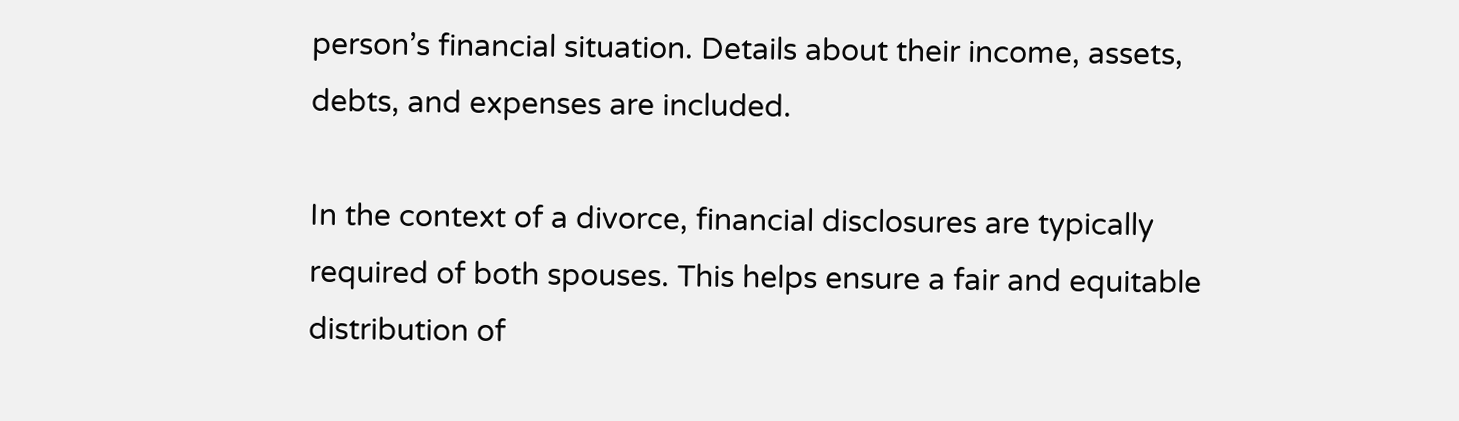person’s financial situation. Details about their income, assets, debts, and expenses are included.

In the context of a divorce, financial disclosures are typically required of both spouses. This helps ensure a fair and equitable distribution of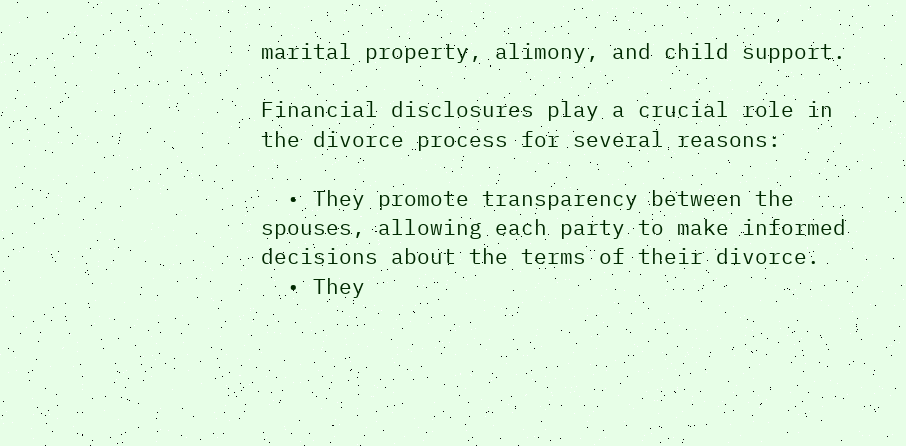marital property, alimony, and child support.

Financial disclosures play a crucial role in the divorce process for several reasons:

  • They promote transparency between the spouses, allowing each party to make informed decisions about the terms of their divorce.
  • They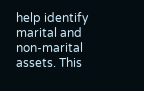help identify marital and non-marital assets. This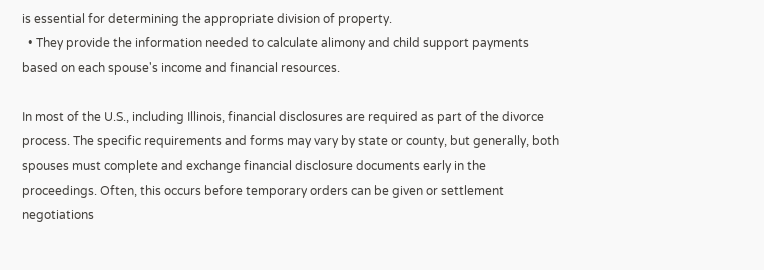is essential for determining the appropriate division of property.
  • They provide the information needed to calculate alimony and child support payments based on each spouse's income and financial resources.

In most of the U.S., including Illinois, financial disclosures are required as part of the divorce process. The specific requirements and forms may vary by state or county, but generally, both spouses must complete and exchange financial disclosure documents early in the proceedings. Often, this occurs before temporary orders can be given or settlement negotiations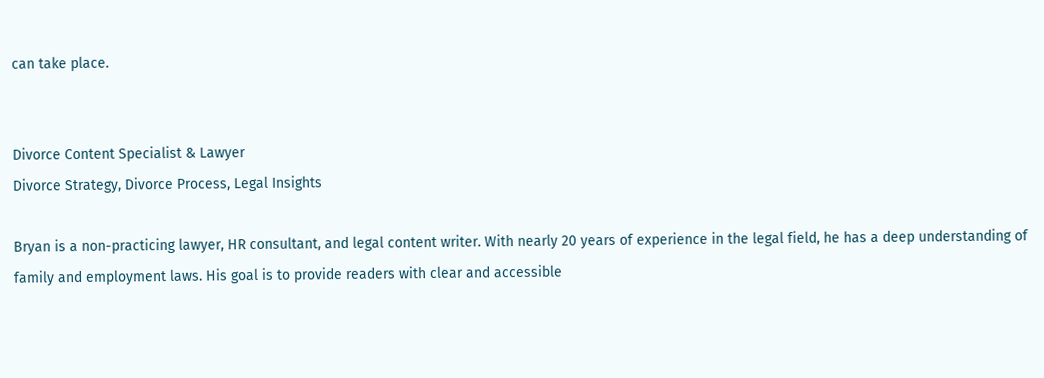can take place.


Divorce Content Specialist & Lawyer
Divorce Strategy, Divorce Process, Legal Insights

Bryan is a non-practicing lawyer, HR consultant, and legal content writer. With nearly 20 years of experience in the legal field, he has a deep understanding of family and employment laws. His goal is to provide readers with clear and accessible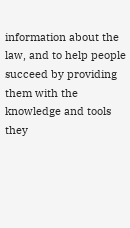information about the law, and to help people succeed by providing them with the knowledge and tools they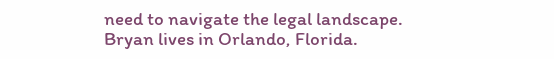need to navigate the legal landscape. Bryan lives in Orlando, Florida.